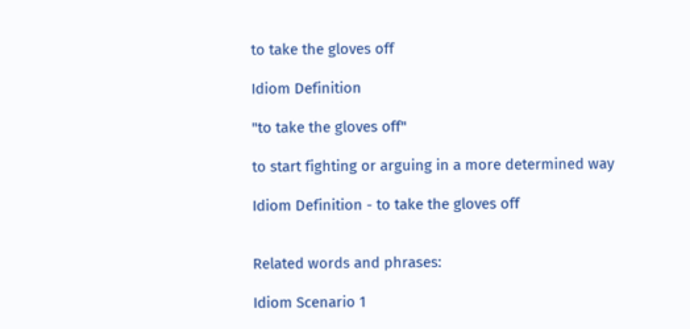to take the gloves off

Idiom Definition

"to take the gloves off"

to start fighting or arguing in a more determined way

Idiom Definition - to take the gloves off


Related words and phrases:

Idiom Scenario 1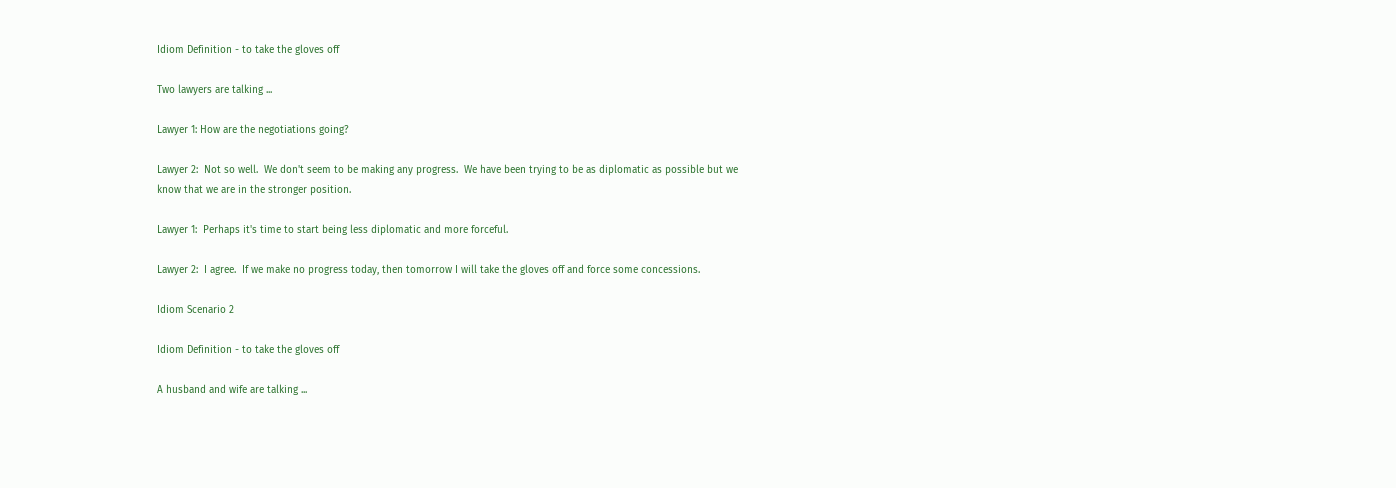Idiom Definition - to take the gloves off

Two lawyers are talking ...

Lawyer 1: How are the negotiations going?

Lawyer 2:  Not so well.  We don't seem to be making any progress.  We have been trying to be as diplomatic as possible but we know that we are in the stronger position.

Lawyer 1:  Perhaps it's time to start being less diplomatic and more forceful.

Lawyer 2:  I agree.  If we make no progress today, then tomorrow I will take the gloves off and force some concessions.

Idiom Scenario 2

Idiom Definition - to take the gloves off

A husband and wife are talking ...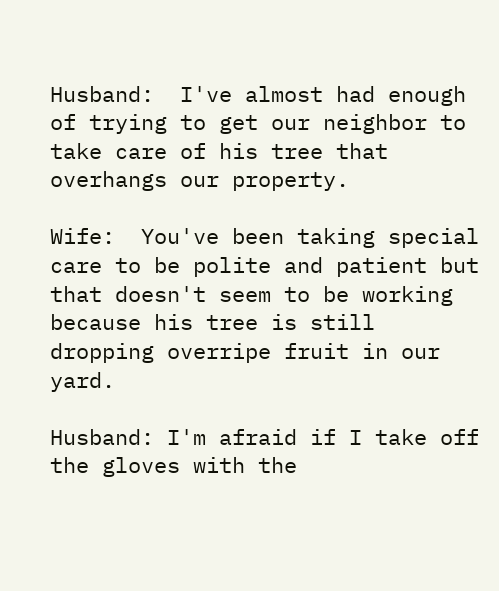Husband:  I've almost had enough of trying to get our neighbor to take care of his tree that overhangs our property.

Wife:  You've been taking special care to be polite and patient but that doesn't seem to be working because his tree is still dropping overripe fruit in our yard.

Husband: I'm afraid if I take off the gloves with the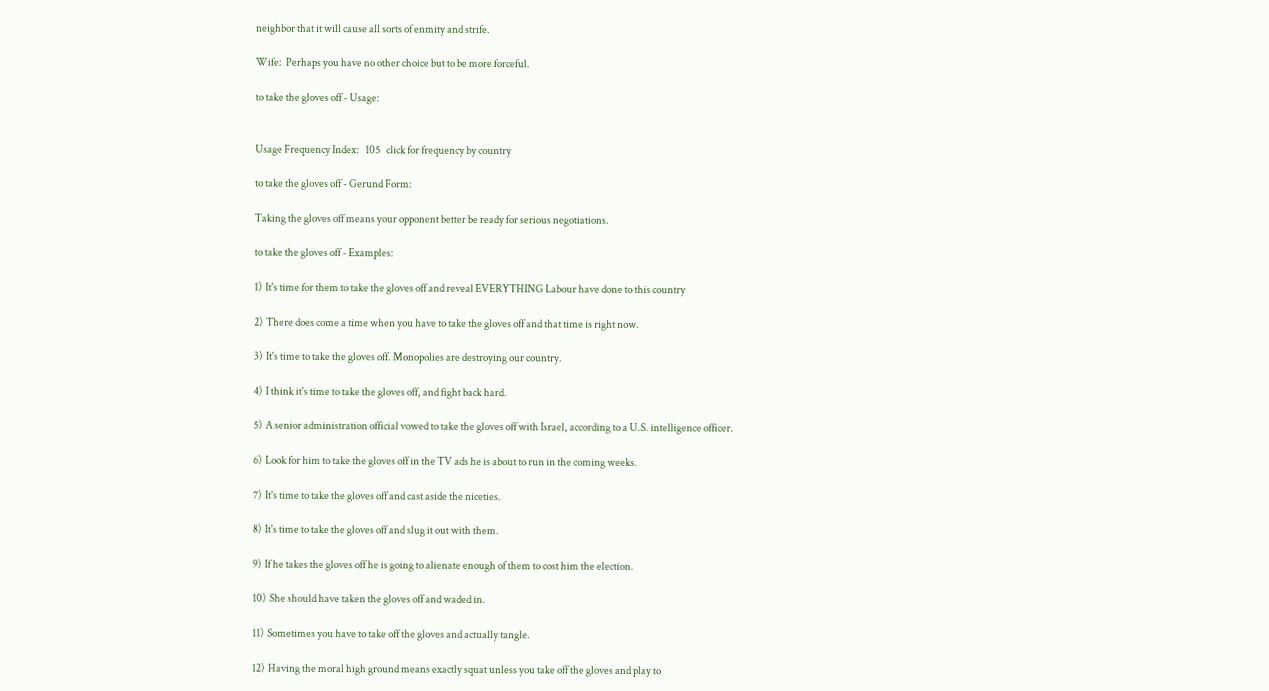neighbor that it will cause all sorts of enmity and strife.

Wife:  Perhaps you have no other choice but to be more forceful.

to take the gloves off - Usage:


Usage Frequency Index:   105   click for frequency by country

to take the gloves off - Gerund Form:

Taking the gloves off means your opponent better be ready for serious negotiations.

to take the gloves off - Examples:

1)  It's time for them to take the gloves off and reveal EVERYTHING Labour have done to this country

2)  There does come a time when you have to take the gloves off and that time is right now.

3)  It's time to take the gloves off. Monopolies are destroying our country.

4)  I think it's time to take the gloves off, and fight back hard.

5)  A senior administration official vowed to take the gloves off with Israel, according to a U.S. intelligence officer.

6)  Look for him to take the gloves off in the TV ads he is about to run in the coming weeks.

7)  It's time to take the gloves off and cast aside the niceties.

8)  It's time to take the gloves off and slug it out with them.

9)  If he takes the gloves off he is going to alienate enough of them to cost him the election.

10)  She should have taken the gloves off and waded in.

11)  Sometimes you have to take off the gloves and actually tangle.

12)  Having the moral high ground means exactly squat unless you take off the gloves and play to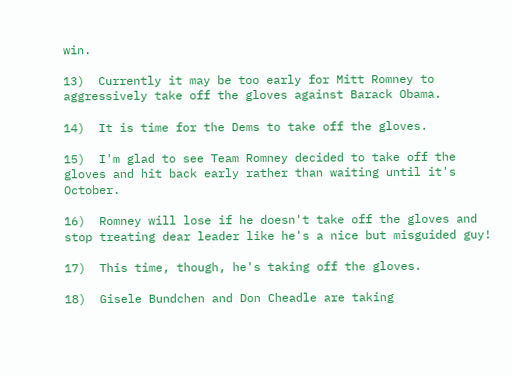win.

13)  Currently it may be too early for Mitt Romney to aggressively take off the gloves against Barack Obama.

14)  It is time for the Dems to take off the gloves.

15)  I'm glad to see Team Romney decided to take off the gloves and hit back early rather than waiting until it's October.

16)  Romney will lose if he doesn't take off the gloves and stop treating dear leader like he's a nice but misguided guy!

17)  This time, though, he's taking off the gloves.

18)  Gisele Bundchen and Don Cheadle are taking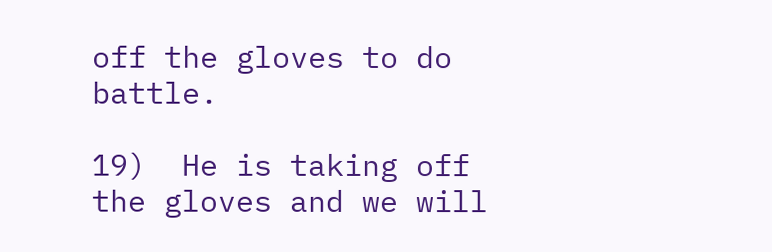off the gloves to do battle.

19)  He is taking off the gloves and we will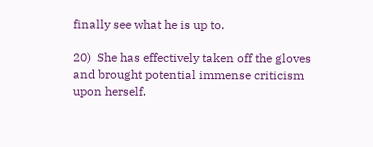finally see what he is up to.

20)  She has effectively taken off the gloves and brought potential immense criticism upon herself.